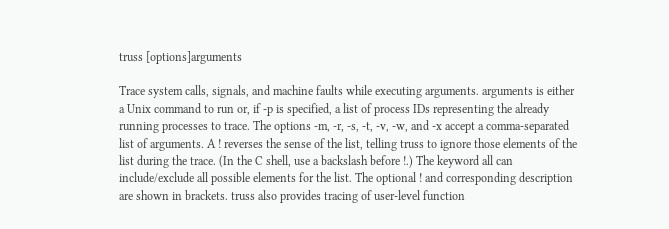truss [options]arguments

Trace system calls, signals, and machine faults while executing arguments. arguments is either a Unix command to run or, if -p is specified, a list of process IDs representing the already running processes to trace. The options -m, -r, -s, -t, -v, -w, and -x accept a comma-separated list of arguments. A ! reverses the sense of the list, telling truss to ignore those elements of the list during the trace. (In the C shell, use a backslash before !.) The keyword all can include/exclude all possible elements for the list. The optional ! and corresponding description are shown in brackets. truss also provides tracing of user-level function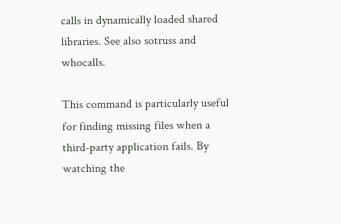calls in dynamically loaded shared libraries. See also sotruss and whocalls.

This command is particularly useful for finding missing files when a third-party application fails. By watching the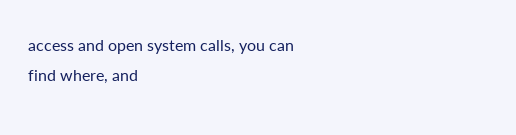access and open system calls, you can find where, and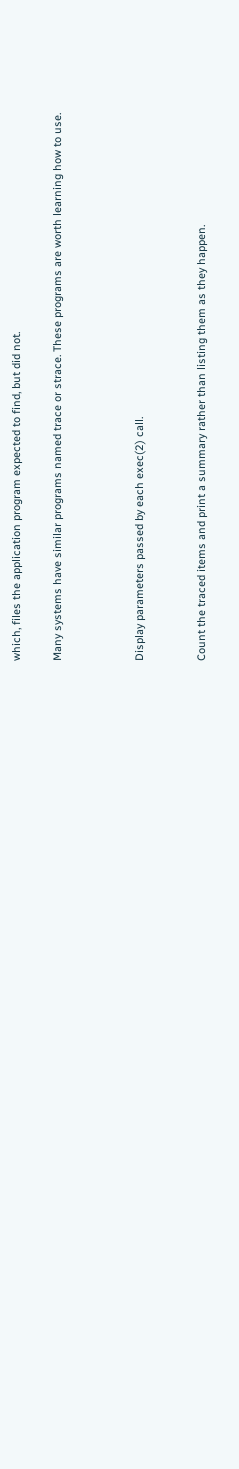which, files the application program expected to find, but did not.

Many systems have similar programs named trace or strace. These programs are worth learning how to use.



Display parameters passed by each exec(2) call.


Count the traced items and print a summary rather than listing them as they happen.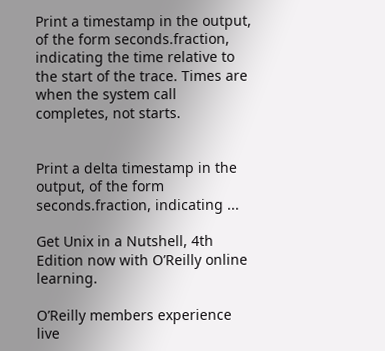Print a timestamp in the output, of the form seconds.fraction, indicating the time relative to the start of the trace. Times are when the system call completes, not starts.


Print a delta timestamp in the output, of the form seconds.fraction, indicating ...

Get Unix in a Nutshell, 4th Edition now with O’Reilly online learning.

O’Reilly members experience live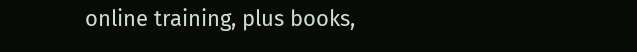online training, plus books,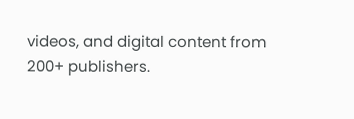videos, and digital content from 200+ publishers.